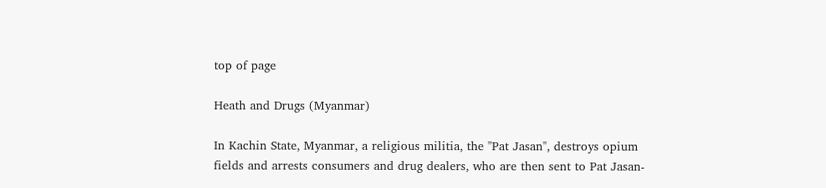top of page

Heath and Drugs (Myanmar)

In Kachin State, Myanmar, a religious militia, the "Pat Jasan", destroys opium fields and arrests consumers and drug dealers, who are then sent to Pat Jasan-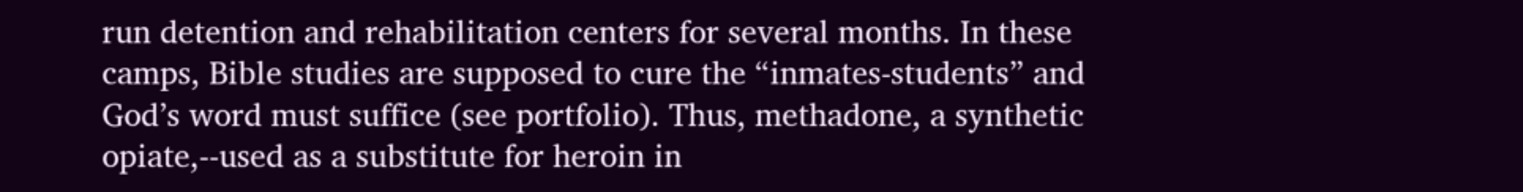run detention and rehabilitation centers for several months. In these camps, Bible studies are supposed to cure the “inmates-students” and God’s word must suffice (see portfolio). Thus, methadone, a synthetic opiate,--used as a substitute for heroin in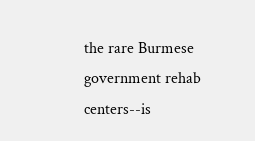the rare Burmese government rehab centers--is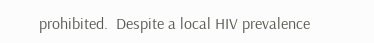prohibited.  Despite a local HIV prevalence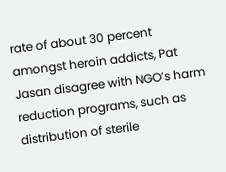rate of about 30 percent amongst heroin addicts, Pat Jasan disagree with NGO’s harm reduction programs, such as distribution of sterile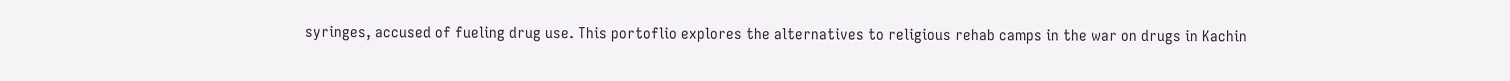syringes, accused of fueling drug use. This portoflio explores the alternatives to religious rehab camps in the war on drugs in Kachin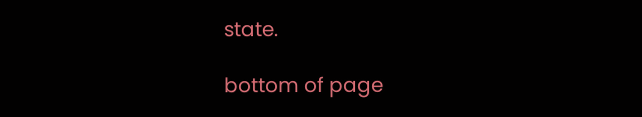state.

bottom of page